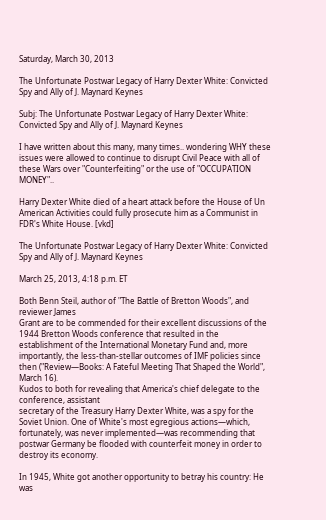Saturday, March 30, 2013

The Unfortunate Postwar Legacy of Harry Dexter White: Convicted Spy and Ally of J. Maynard Keynes

Subj: The Unfortunate Postwar Legacy of Harry Dexter White: Convicted Spy and Ally of J. Maynard Keynes

I have written about this many, many times.. wondering WHY these issues were allowed to continue to disrupt Civil Peace with all of these Wars over "Counterfeiting" or the use of "OCCUPATION MONEY"..

Harry Dexter White died of a heart attack before the House of Un American Activities could fully prosecute him as a Communist in FDR's White House. [vkd]

The Unfortunate Postwar Legacy of Harry Dexter White: Convicted Spy and Ally of J. Maynard Keynes

March 25, 2013, 4:18 p.m. ET

Both Benn Steil, author of "The Battle of Bretton Woods", and reviewer James
Grant are to be commended for their excellent discussions of the 1944 Bretton Woods conference that resulted in the establishment of the International Monetary Fund and, more importantly, the less-than-stellar outcomes of IMF policies since then ("Review—Books: A Fateful Meeting That Shaped the World", March 16).
Kudos to both for revealing that America's chief delegate to the conference, assistant
secretary of the Treasury Harry Dexter White, was a spy for the Soviet Union. One of White's most egregious actions—which, fortunately, was never implemented—was recommending that postwar Germany be flooded with counterfeit money in order to destroy its economy.

In 1945, White got another opportunity to betray his country: He was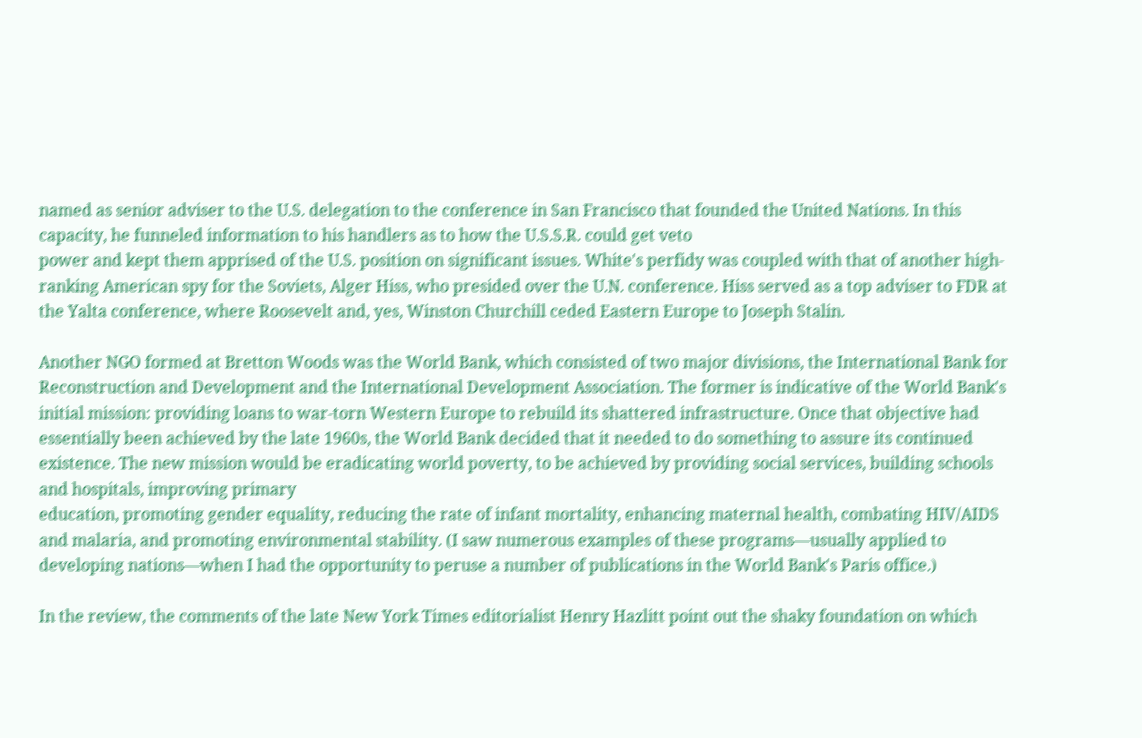named as senior adviser to the U.S. delegation to the conference in San Francisco that founded the United Nations. In this capacity, he funneled information to his handlers as to how the U.S.S.R. could get veto
power and kept them apprised of the U.S. position on significant issues. White's perfidy was coupled with that of another high-ranking American spy for the Soviets, Alger Hiss, who presided over the U.N. conference. Hiss served as a top adviser to FDR at the Yalta conference, where Roosevelt and, yes, Winston Churchill ceded Eastern Europe to Joseph Stalin.

Another NGO formed at Bretton Woods was the World Bank, which consisted of two major divisions, the International Bank for Reconstruction and Development and the International Development Association. The former is indicative of the World Bank's initial mission: providing loans to war-torn Western Europe to rebuild its shattered infrastructure. Once that objective had essentially been achieved by the late 1960s, the World Bank decided that it needed to do something to assure its continued existence. The new mission would be eradicating world poverty, to be achieved by providing social services, building schools and hospitals, improving primary
education, promoting gender equality, reducing the rate of infant mortality, enhancing maternal health, combating HIV/AIDS and malaria, and promoting environmental stability. (I saw numerous examples of these programs—usually applied to developing nations—when I had the opportunity to peruse a number of publications in the World Bank's Paris office.)

In the review, the comments of the late New York Times editorialist Henry Hazlitt point out the shaky foundation on which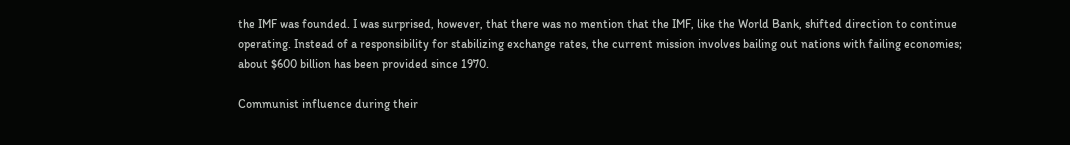the IMF was founded. I was surprised, however, that there was no mention that the IMF, like the World Bank, shifted direction to continue operating. Instead of a responsibility for stabilizing exchange rates, the current mission involves bailing out nations with failing economies; about $600 billion has been provided since 1970.

Communist influence during their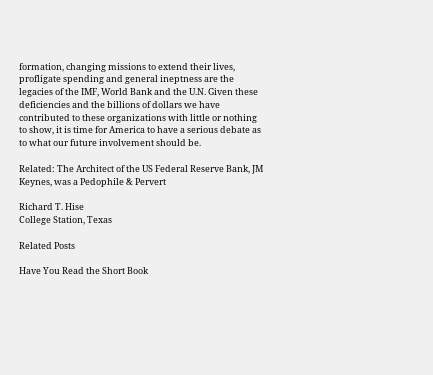formation, changing missions to extend their lives, profligate spending and general ineptness are the legacies of the IMF, World Bank and the U.N. Given these deficiencies and the billions of dollars we have contributed to these organizations with little or nothing to show, it is time for America to have a serious debate as to what our future involvement should be.

Related: The Architect of the US Federal Reserve Bank, JM Keynes, was a Pedophile & Pervert

Richard T. Hise
College Station, Texas

Related Posts

Have You Read the Short Book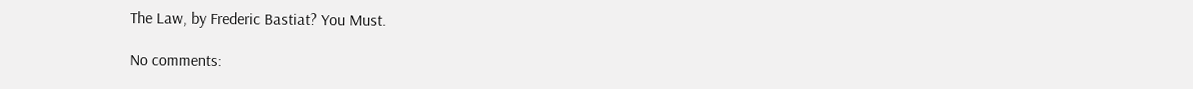The Law, by Frederic Bastiat? You Must.

No comments: